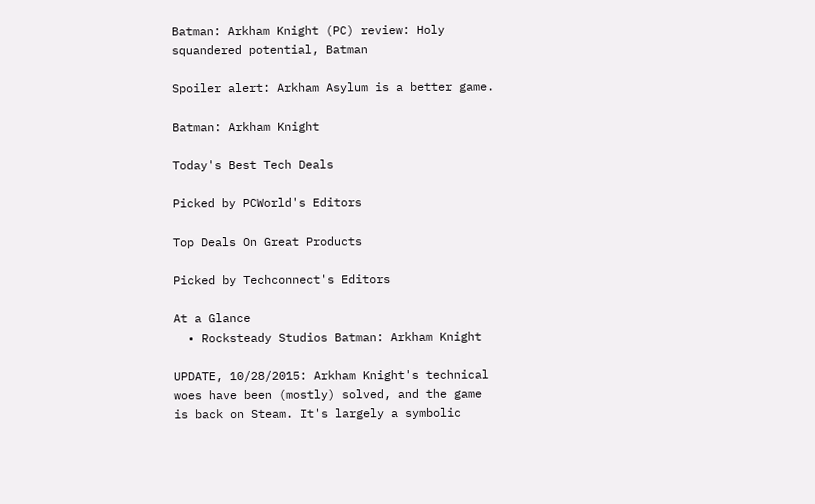Batman: Arkham Knight (PC) review: Holy squandered potential, Batman

Spoiler alert: Arkham Asylum is a better game.

Batman: Arkham Knight

Today's Best Tech Deals

Picked by PCWorld's Editors

Top Deals On Great Products

Picked by Techconnect's Editors

At a Glance
  • Rocksteady Studios Batman: Arkham Knight

UPDATE, 10/28/2015: Arkham Knight's technical woes have been (mostly) solved, and the game is back on Steam. It's largely a symbolic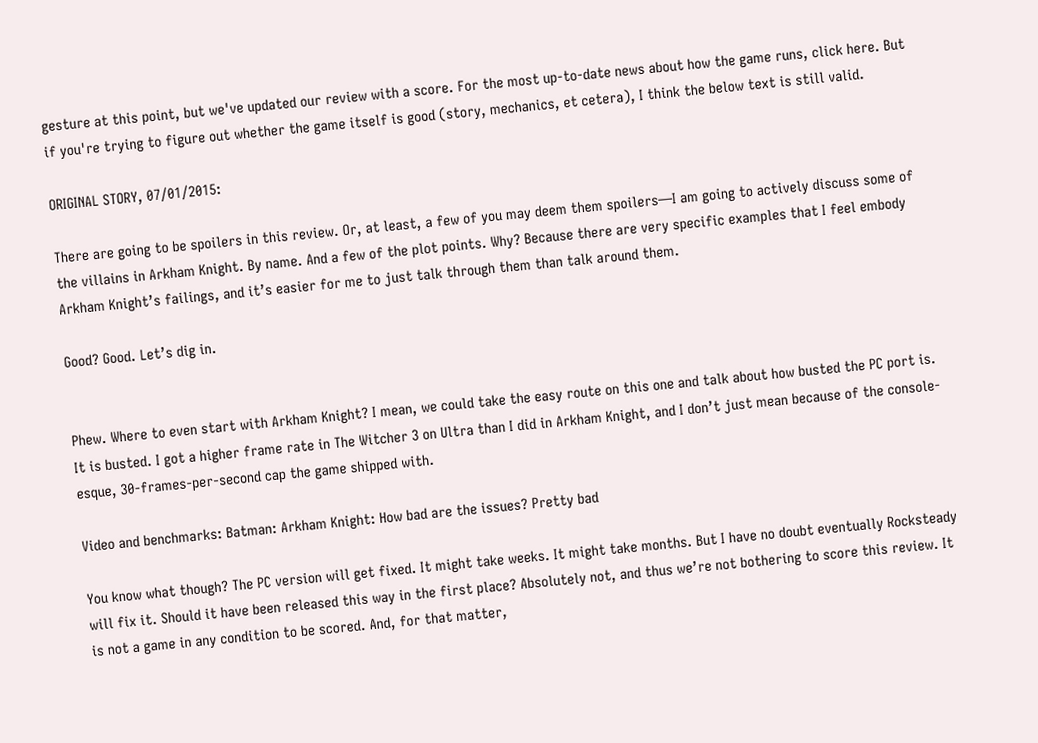gesture at this point, but we've updated our review with a score. For the most up-to-date news about how the game runs, click here. But if you're trying to figure out whether the game itself is good (story, mechanics, et cetera), I think the below text is still valid.

ORIGINAL STORY, 07/01/2015:

There are going to be spoilers in this review. Or, at least, a few of you may deem them spoilers—I am going to actively discuss some of the villains in Arkham Knight. By name. And a few of the plot points. Why? Because there are very specific examples that I feel embody Arkham Knight’s failings, and it’s easier for me to just talk through them than talk around them.

Good? Good. Let’s dig in.


Phew. Where to even start with Arkham Knight? I mean, we could take the easy route on this one and talk about how busted the PC port is. It is busted. I got a higher frame rate in The Witcher 3 on Ultra than I did in Arkham Knight, and I don’t just mean because of the console-esque, 30-frames-per-second cap the game shipped with.

Video and benchmarks: Batman: Arkham Knight: How bad are the issues? Pretty bad

You know what though? The PC version will get fixed. It might take weeks. It might take months. But I have no doubt eventually Rocksteady will fix it. Should it have been released this way in the first place? Absolutely not, and thus we’re not bothering to score this review. It is not a game in any condition to be scored. And, for that matter,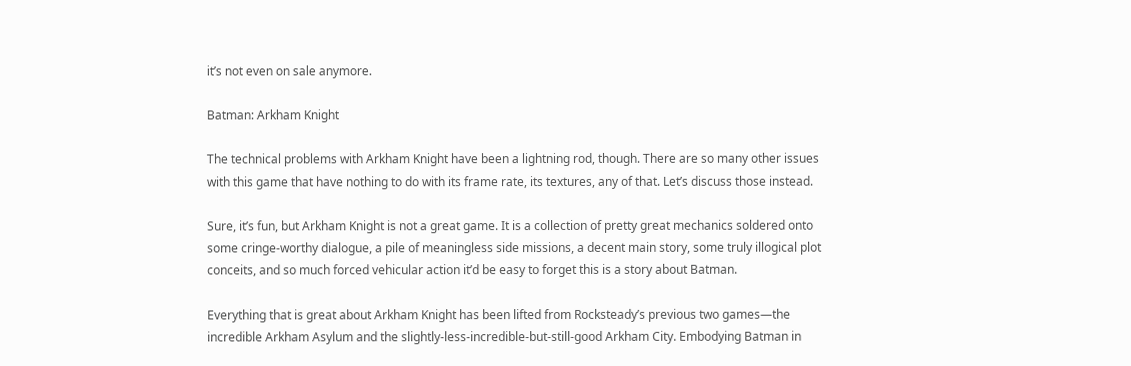it’s not even on sale anymore.

Batman: Arkham Knight

The technical problems with Arkham Knight have been a lightning rod, though. There are so many other issues with this game that have nothing to do with its frame rate, its textures, any of that. Let’s discuss those instead.

Sure, it’s fun, but Arkham Knight is not a great game. It is a collection of pretty great mechanics soldered onto some cringe-worthy dialogue, a pile of meaningless side missions, a decent main story, some truly illogical plot conceits, and so much forced vehicular action it’d be easy to forget this is a story about Batman.

Everything that is great about Arkham Knight has been lifted from Rocksteady’s previous two games—the incredible Arkham Asylum and the slightly-less-incredible-but-still-good Arkham City. Embodying Batman in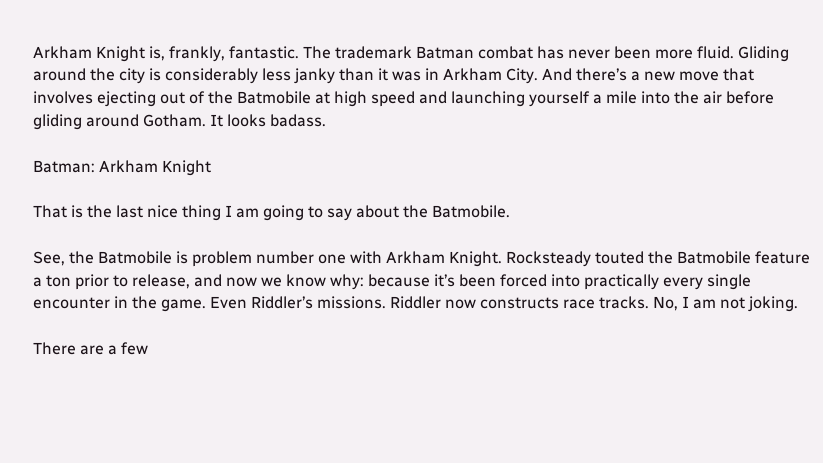Arkham Knight is, frankly, fantastic. The trademark Batman combat has never been more fluid. Gliding around the city is considerably less janky than it was in Arkham City. And there’s a new move that involves ejecting out of the Batmobile at high speed and launching yourself a mile into the air before gliding around Gotham. It looks badass.

Batman: Arkham Knight

That is the last nice thing I am going to say about the Batmobile.

See, the Batmobile is problem number one with Arkham Knight. Rocksteady touted the Batmobile feature a ton prior to release, and now we know why: because it’s been forced into practically every single encounter in the game. Even Riddler’s missions. Riddler now constructs race tracks. No, I am not joking.

There are a few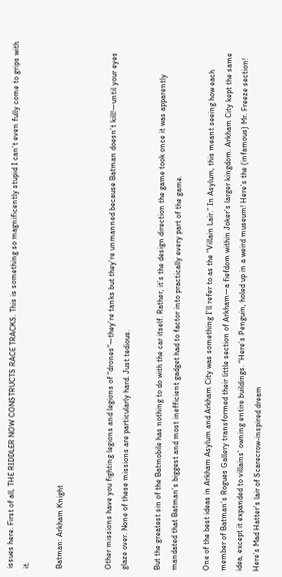issues here. First of all, THE RIDDLER NOW CONSTRUCTS RACE TRACKS. This is something so magnificently stupid I can’t even fully come to grips with it.

Batman: Arkham Knight


Other missions have you fighting legions and legions of “drones”—they’re tanks but they’re unmanned because Batman doesn’t kill!—until your eyes glaze over. None of these missions are particularly hard. Just tedious.

But the greatest sin of the Batmobile has nothing to do with the car itself. Rather, it’s the design direction the game took once it was apparently mandated that Batman’s biggest and most inefficient gadget had to factor into practically every part of the game.

One of the best ideas in Arkham Asylum and Arkham City was something I’ll refer to as the “Villain Lair.” In Asylum, this meant seeing how each member of Batman’s Rogues Gallery transformed their little section of Arkham—a fiefdom within Joker’s larger kingdom. Arkham City kept the same idea, except it expanded to villains' owning entire buildings. “Here’s Penguin, holed up in a weird museum! Here’s the (infamous) Mr. Freeze section! Here’s Mad Hatter’s lair of Scarecrow-inspired dream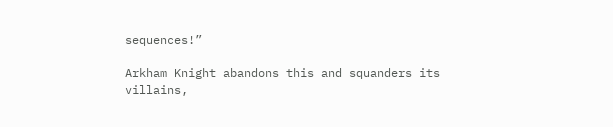sequences!”

Arkham Knight abandons this and squanders its villains,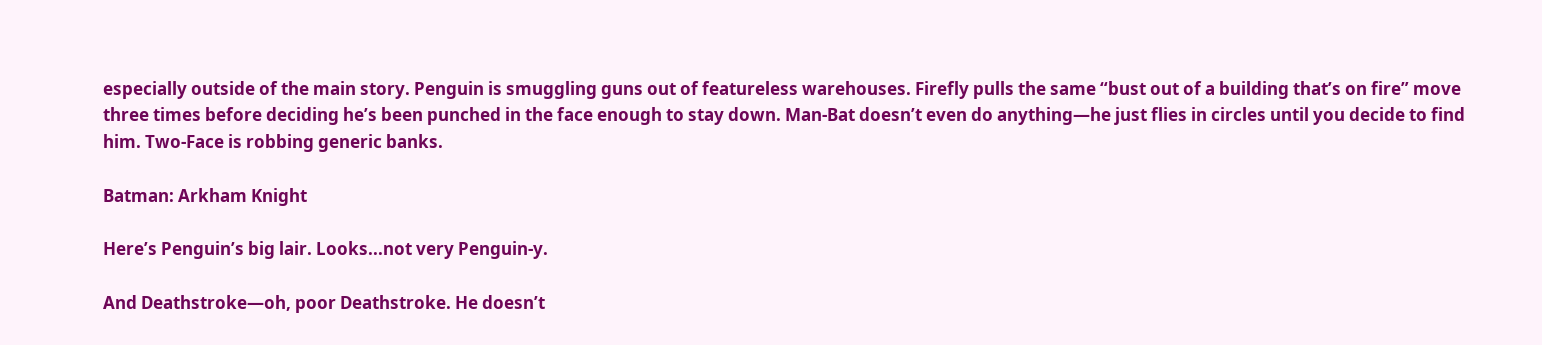especially outside of the main story. Penguin is smuggling guns out of featureless warehouses. Firefly pulls the same “bust out of a building that’s on fire” move three times before deciding he’s been punched in the face enough to stay down. Man-Bat doesn’t even do anything—he just flies in circles until you decide to find him. Two-Face is robbing generic banks.

Batman: Arkham Knight

Here’s Penguin’s big lair. Looks...not very Penguin-y.

And Deathstroke—oh, poor Deathstroke. He doesn’t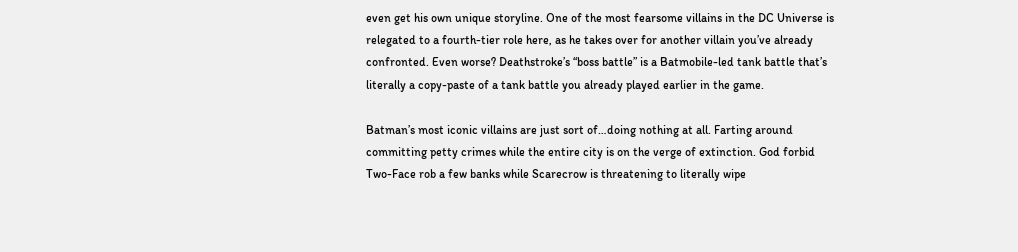even get his own unique storyline. One of the most fearsome villains in the DC Universe is relegated to a fourth-tier role here, as he takes over for another villain you’ve already confronted. Even worse? Deathstroke’s “boss battle” is a Batmobile-led tank battle that’s literally a copy-paste of a tank battle you already played earlier in the game.

Batman’s most iconic villains are just sort of…doing nothing at all. Farting around committing petty crimes while the entire city is on the verge of extinction. God forbid Two-Face rob a few banks while Scarecrow is threatening to literally wipe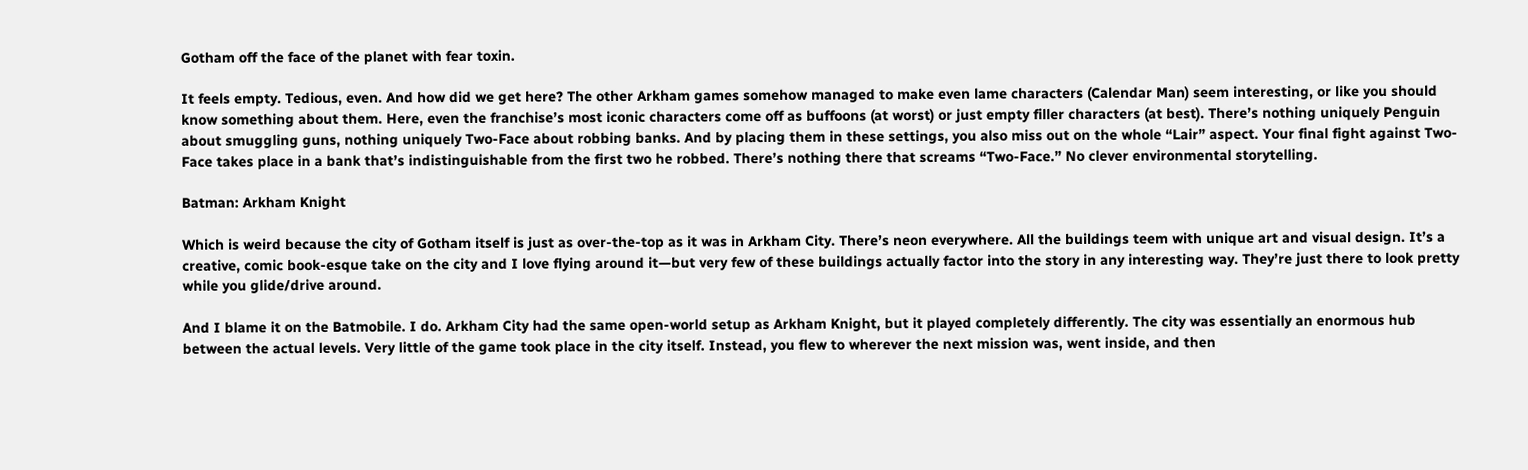Gotham off the face of the planet with fear toxin.

It feels empty. Tedious, even. And how did we get here? The other Arkham games somehow managed to make even lame characters (Calendar Man) seem interesting, or like you should know something about them. Here, even the franchise’s most iconic characters come off as buffoons (at worst) or just empty filler characters (at best). There’s nothing uniquely Penguin about smuggling guns, nothing uniquely Two-Face about robbing banks. And by placing them in these settings, you also miss out on the whole “Lair” aspect. Your final fight against Two-Face takes place in a bank that’s indistinguishable from the first two he robbed. There’s nothing there that screams “Two-Face.” No clever environmental storytelling.

Batman: Arkham Knight

Which is weird because the city of Gotham itself is just as over-the-top as it was in Arkham City. There’s neon everywhere. All the buildings teem with unique art and visual design. It’s a creative, comic book-esque take on the city and I love flying around it—but very few of these buildings actually factor into the story in any interesting way. They’re just there to look pretty while you glide/drive around.

And I blame it on the Batmobile. I do. Arkham City had the same open-world setup as Arkham Knight, but it played completely differently. The city was essentially an enormous hub between the actual levels. Very little of the game took place in the city itself. Instead, you flew to wherever the next mission was, went inside, and then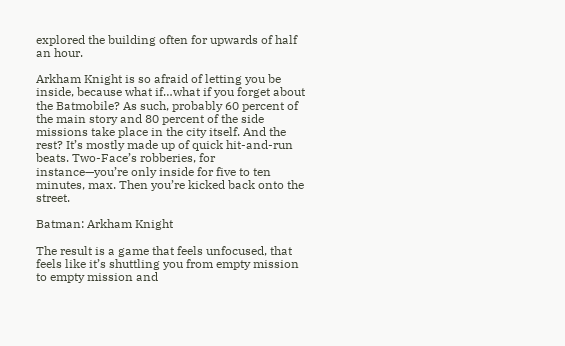explored the building often for upwards of half an hour.

Arkham Knight is so afraid of letting you be inside, because what if…what if you forget about the Batmobile? As such, probably 60 percent of the main story and 80 percent of the side missions take place in the city itself. And the rest? It’s mostly made up of quick hit-and-run beats. Two-Face’s robberies, for instance—you’re only inside for five to ten minutes, max. Then you’re kicked back onto the street.

Batman: Arkham Knight

The result is a game that feels unfocused, that feels like it’s shuttling you from empty mission to empty mission and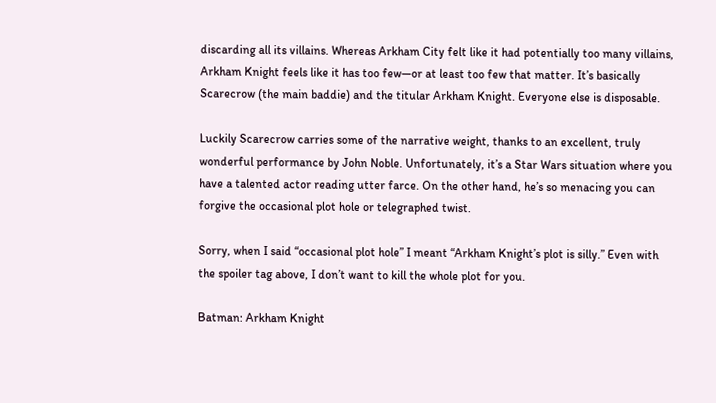discarding all its villains. Whereas Arkham City felt like it had potentially too many villains, Arkham Knight feels like it has too few—or at least too few that matter. It’s basically Scarecrow (the main baddie) and the titular Arkham Knight. Everyone else is disposable.

Luckily Scarecrow carries some of the narrative weight, thanks to an excellent, truly wonderful performance by John Noble. Unfortunately, it’s a Star Wars situation where you have a talented actor reading utter farce. On the other hand, he’s so menacing you can forgive the occasional plot hole or telegraphed twist.

Sorry, when I said “occasional plot hole” I meant “Arkham Knight’s plot is silly.” Even with the spoiler tag above, I don’t want to kill the whole plot for you.

Batman: Arkham Knight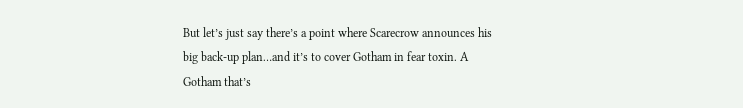But let’s just say there’s a point where Scarecrow announces his big back-up plan…and it’s to cover Gotham in fear toxin. A Gotham that’s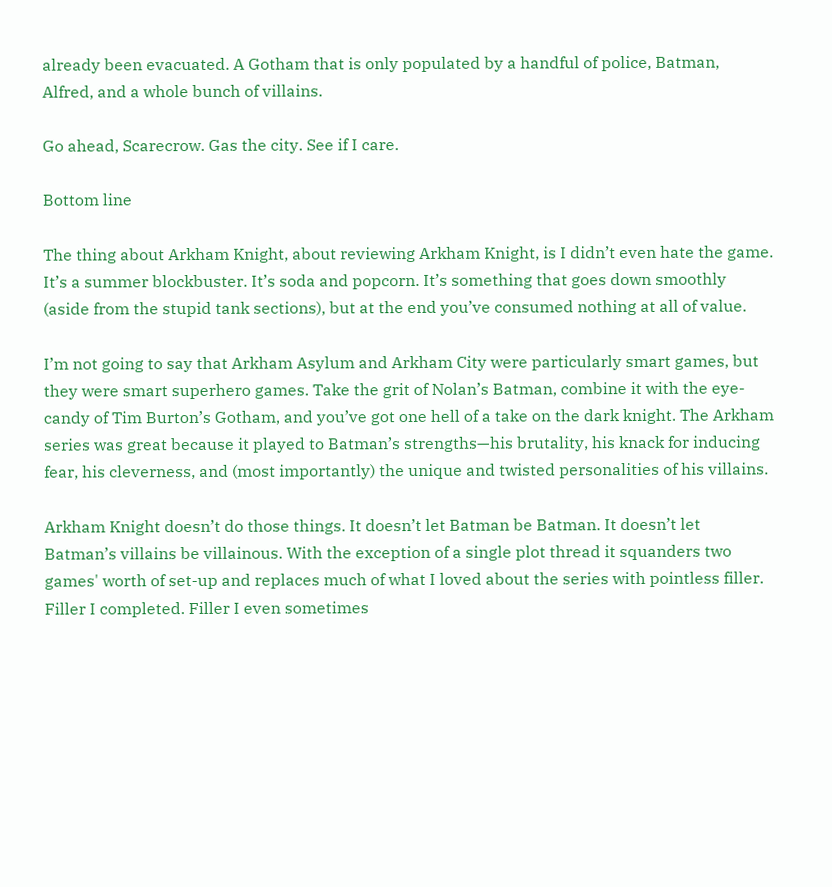already been evacuated. A Gotham that is only populated by a handful of police, Batman, Alfred, and a whole bunch of villains.

Go ahead, Scarecrow. Gas the city. See if I care.

Bottom line

The thing about Arkham Knight, about reviewing Arkham Knight, is I didn’t even hate the game. It’s a summer blockbuster. It’s soda and popcorn. It’s something that goes down smoothly (aside from the stupid tank sections), but at the end you’ve consumed nothing at all of value.

I’m not going to say that Arkham Asylum and Arkham City were particularly smart games, but they were smart superhero games. Take the grit of Nolan’s Batman, combine it with the eye-candy of Tim Burton’s Gotham, and you’ve got one hell of a take on the dark knight. The Arkham series was great because it played to Batman’s strengths—his brutality, his knack for inducing fear, his cleverness, and (most importantly) the unique and twisted personalities of his villains.

Arkham Knight doesn’t do those things. It doesn’t let Batman be Batman. It doesn’t let Batman’s villains be villainous. With the exception of a single plot thread it squanders two games' worth of set-up and replaces much of what I loved about the series with pointless filler. Filler I completed. Filler I even sometimes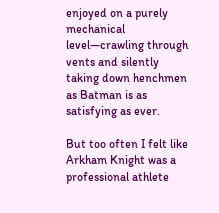enjoyed on a purely mechanical level—crawling through vents and silently taking down henchmen as Batman is as satisfying as ever.

But too often I felt like Arkham Knight was a professional athlete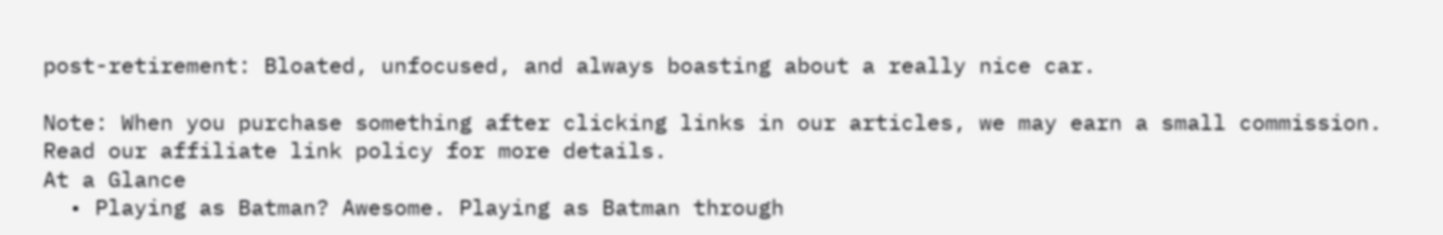post-retirement: Bloated, unfocused, and always boasting about a really nice car.

Note: When you purchase something after clicking links in our articles, we may earn a small commission. Read our affiliate link policy for more details.
At a Glance
  • Playing as Batman? Awesome. Playing as Batman through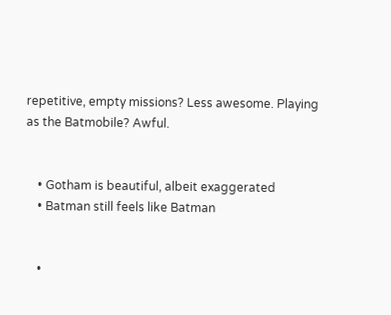repetitive, empty missions? Less awesome. Playing as the Batmobile? Awful.


    • Gotham is beautiful, albeit exaggerated
    • Batman still feels like Batman


    •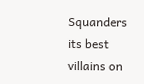Squanders its best villains on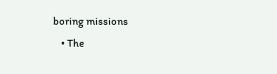boring missions
    • The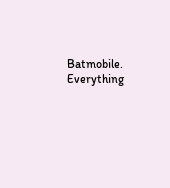Batmobile. Everything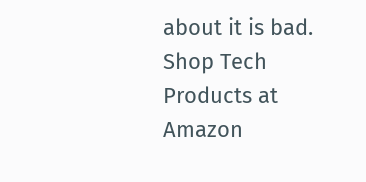about it is bad.
Shop Tech Products at Amazon